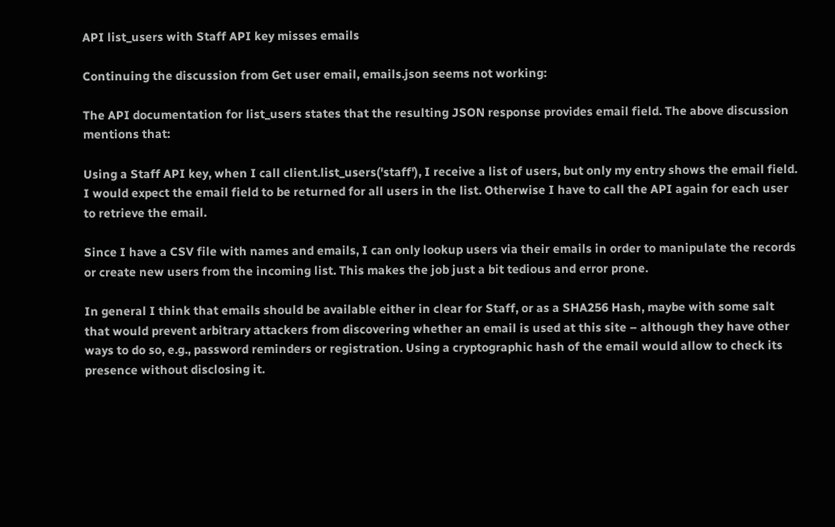API list_users with Staff API key misses emails

Continuing the discussion from Get user email, emails.json seems not working:

The API documentation for list_users states that the resulting JSON response provides email field. The above discussion mentions that:

Using a Staff API key, when I call client.list_users('staff'), I receive a list of users, but only my entry shows the email field. I would expect the email field to be returned for all users in the list. Otherwise I have to call the API again for each user to retrieve the email.

Since I have a CSV file with names and emails, I can only lookup users via their emails in order to manipulate the records or create new users from the incoming list. This makes the job just a bit tedious and error prone.

In general I think that emails should be available either in clear for Staff, or as a SHA256 Hash, maybe with some salt that would prevent arbitrary attackers from discovering whether an email is used at this site – although they have other ways to do so, e.g., password reminders or registration. Using a cryptographic hash of the email would allow to check its presence without disclosing it.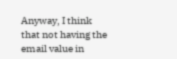Anyway, I think that not having the email value in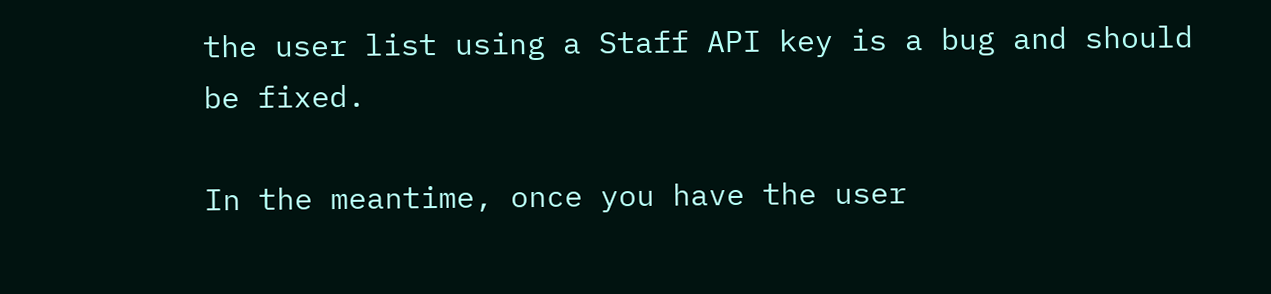the user list using a Staff API key is a bug and should be fixed.

In the meantime, once you have the user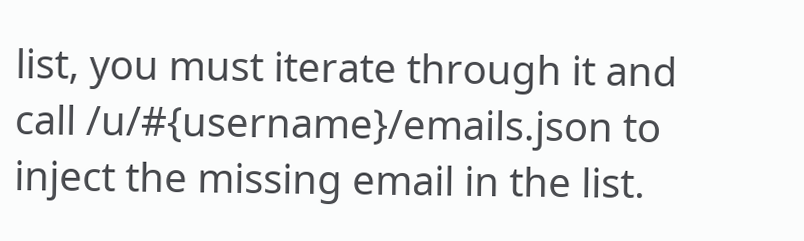list, you must iterate through it and call /u/#{username}/emails.json to inject the missing email in the list.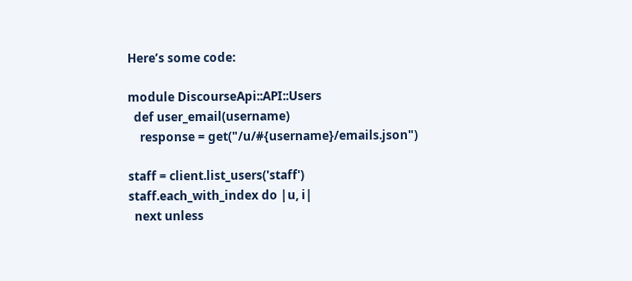Here’s some code:

module DiscourseApi::API::Users
  def user_email(username)
    response = get("/u/#{username}/emails.json")

staff = client.list_users('staff')
staff.each_with_index do |u, i|
  next unless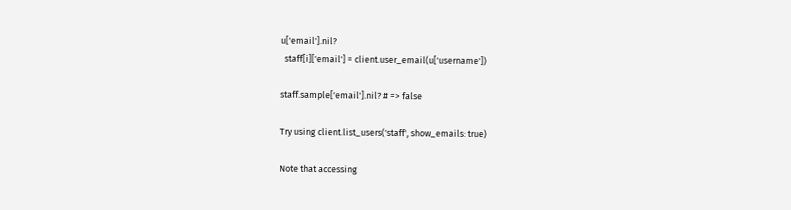u['email'].nil?
  staff[i]['email'] = client.user_email(u['username'])

staff.sample['email'].nil? # => false

Try using client.list_users('staff', show_emails: true)

Note that accessing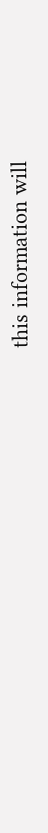this information will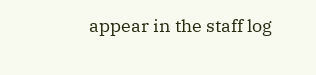appear in the staff log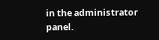in the administrator panel.